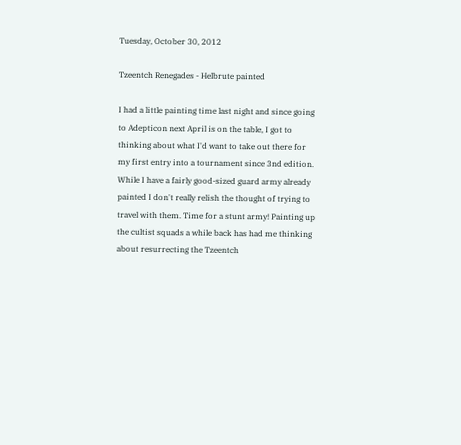Tuesday, October 30, 2012

Tzeentch Renegades - Helbrute painted

I had a little painting time last night and since going to Adepticon next April is on the table, I got to thinking about what I'd want to take out there for my first entry into a tournament since 3nd edition. While I have a fairly good-sized guard army already painted I don't really relish the thought of trying to travel with them. Time for a stunt army! Painting up the cultist squads a while back has had me thinking about resurrecting the Tzeentch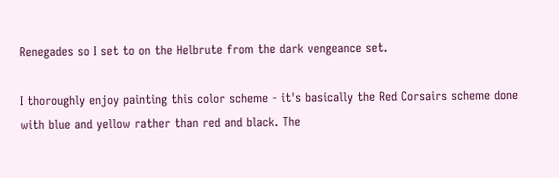Renegades so I set to on the Helbrute from the dark vengeance set.

I thoroughly enjoy painting this color scheme - it's basically the Red Corsairs scheme done with blue and yellow rather than red and black. The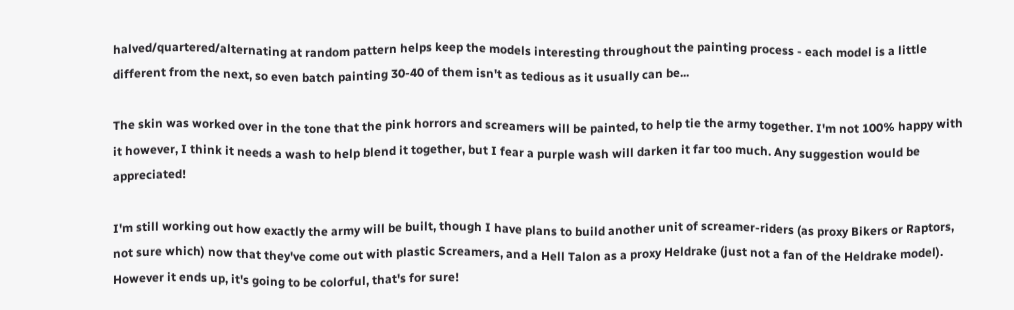halved/quartered/alternating at random pattern helps keep the models interesting throughout the painting process - each model is a little different from the next, so even batch painting 30-40 of them isn't as tedious as it usually can be...

The skin was worked over in the tone that the pink horrors and screamers will be painted, to help tie the army together. I'm not 100% happy with it however, I think it needs a wash to help blend it together, but I fear a purple wash will darken it far too much. Any suggestion would be appreciated!

I'm still working out how exactly the army will be built, though I have plans to build another unit of screamer-riders (as proxy Bikers or Raptors, not sure which) now that they've come out with plastic Screamers, and a Hell Talon as a proxy Heldrake (just not a fan of the Heldrake model). However it ends up, it's going to be colorful, that's for sure!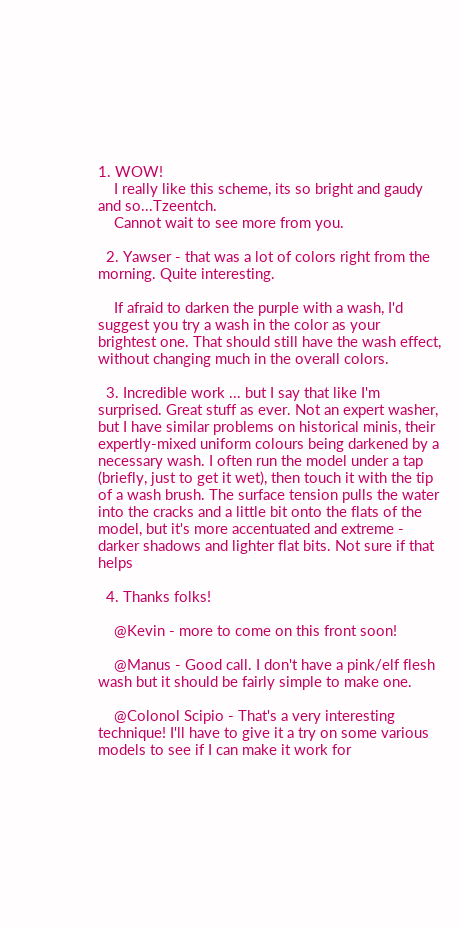1. WOW!
    I really like this scheme, its so bright and gaudy and so...Tzeentch.
    Cannot wait to see more from you.

  2. Yawser - that was a lot of colors right from the morning. Quite interesting.

    If afraid to darken the purple with a wash, I'd suggest you try a wash in the color as your brightest one. That should still have the wash effect, without changing much in the overall colors.

  3. Incredible work ... but I say that like I'm surprised. Great stuff as ever. Not an expert washer, but I have similar problems on historical minis, their expertly-mixed uniform colours being darkened by a necessary wash. I often run the model under a tap (briefly, just to get it wet), then touch it with the tip of a wash brush. The surface tension pulls the water into the cracks and a little bit onto the flats of the model, but it's more accentuated and extreme - darker shadows and lighter flat bits. Not sure if that helps

  4. Thanks folks!

    @Kevin - more to come on this front soon!

    @Manus - Good call. I don't have a pink/elf flesh wash but it should be fairly simple to make one.

    @Colonol Scipio - That's a very interesting technique! I'll have to give it a try on some various models to see if I can make it work for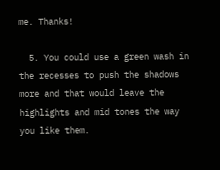me. Thanks!

  5. You could use a green wash in the recesses to push the shadows more and that would leave the highlights and mid tones the way you like them.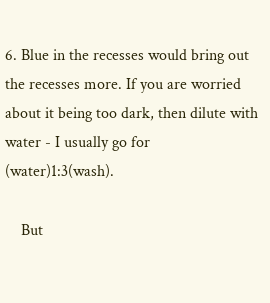6. Blue in the recesses would bring out the recesses more. If you are worried about it being too dark, then dilute with water - I usually go for (water)1:3(wash).

    But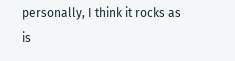personally, I think it rocks as is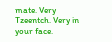mate. Very Tzeentch. Very in your face.